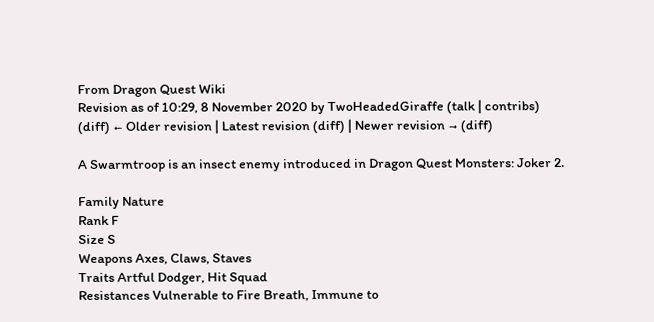From Dragon Quest Wiki
Revision as of 10:29, 8 November 2020 by TwoHeadedGiraffe (talk | contribs)
(diff) ← Older revision | Latest revision (diff) | Newer revision → (diff)

A Swarmtroop is an insect enemy introduced in Dragon Quest Monsters: Joker 2.

Family Nature
Rank F
Size S
Weapons Axes, Claws, Staves
Traits Artful Dodger, Hit Squad
Resistances Vulnerable to Fire Breath, Immune to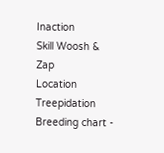Inaction
Skill Woosh & Zap
Location Treepidation
Breeding chart -